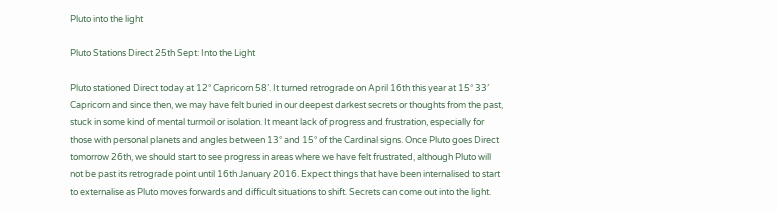Pluto into the light

Pluto Stations Direct 25th Sept: Into the Light

Pluto stationed Direct today at 12° Capricorn 58’. It turned retrograde on April 16th this year at 15° 33′ Capricorn and since then, we may have felt buried in our deepest darkest secrets or thoughts from the past, stuck in some kind of mental turmoil or isolation. It meant lack of progress and frustration, especially for those with personal planets and angles between 13° and 15° of the Cardinal signs. Once Pluto goes Direct tomorrow 26th, we should start to see progress in areas where we have felt frustrated, although Pluto will not be past its retrograde point until 16th January 2016. Expect things that have been internalised to start to externalise as Pluto moves forwards and difficult situations to shift. Secrets can come out into the light.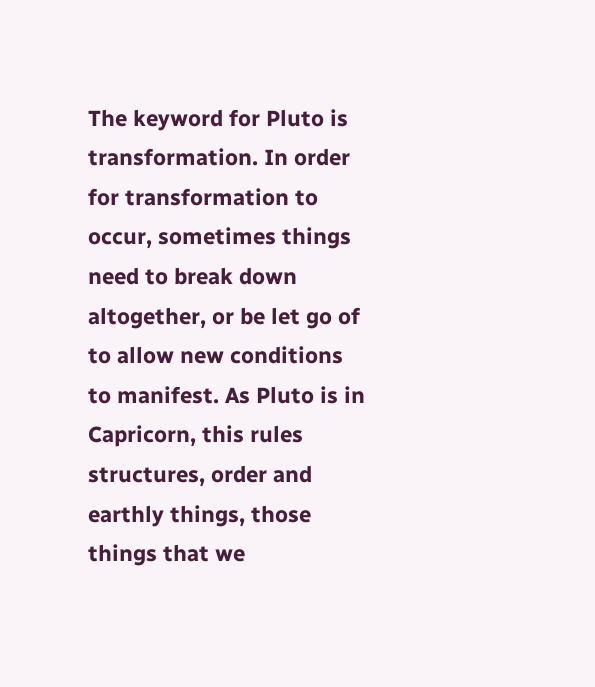The keyword for Pluto is transformation. In order for transformation to occur, sometimes things need to break down altogether, or be let go of to allow new conditions to manifest. As Pluto is in Capricorn, this rules structures, order and earthly things, those things that we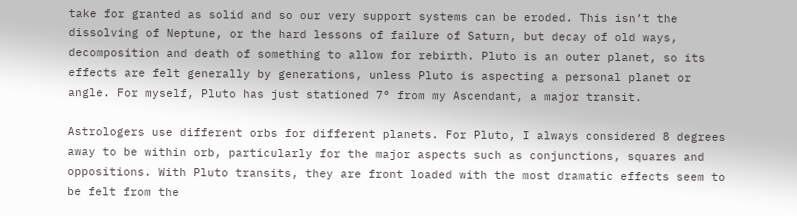take for granted as solid and so our very support systems can be eroded. This isn’t the dissolving of Neptune, or the hard lessons of failure of Saturn, but decay of old ways, decomposition and death of something to allow for rebirth. Pluto is an outer planet, so its effects are felt generally by generations, unless Pluto is aspecting a personal planet or angle. For myself, Pluto has just stationed 7° from my Ascendant, a major transit.

Astrologers use different orbs for different planets. For Pluto, I always considered 8 degrees away to be within orb, particularly for the major aspects such as conjunctions, squares and oppositions. With Pluto transits, they are front loaded with the most dramatic effects seem to be felt from the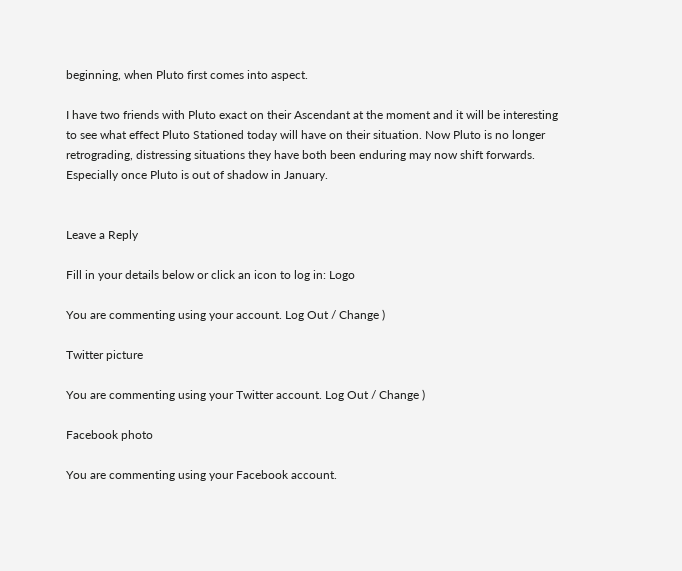beginning, when Pluto first comes into aspect.

I have two friends with Pluto exact on their Ascendant at the moment and it will be interesting to see what effect Pluto Stationed today will have on their situation. Now Pluto is no longer retrograding, distressing situations they have both been enduring may now shift forwards. Especially once Pluto is out of shadow in January.


Leave a Reply

Fill in your details below or click an icon to log in: Logo

You are commenting using your account. Log Out / Change )

Twitter picture

You are commenting using your Twitter account. Log Out / Change )

Facebook photo

You are commenting using your Facebook account.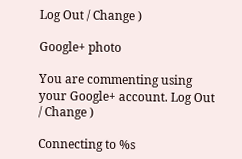Log Out / Change )

Google+ photo

You are commenting using your Google+ account. Log Out / Change )

Connecting to %s